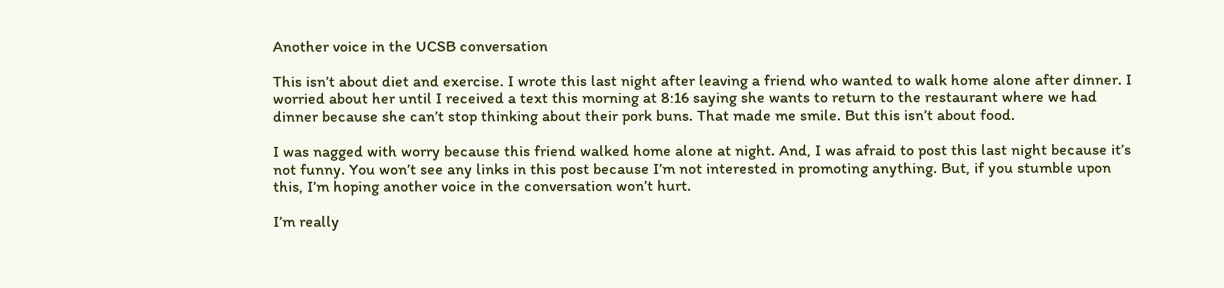Another voice in the UCSB conversation

This isn’t about diet and exercise. I wrote this last night after leaving a friend who wanted to walk home alone after dinner. I worried about her until I received a text this morning at 8:16 saying she wants to return to the restaurant where we had dinner because she can’t stop thinking about their pork buns. That made me smile. But this isn’t about food.

I was nagged with worry because this friend walked home alone at night. And, I was afraid to post this last night because it’s not funny. You won’t see any links in this post because I’m not interested in promoting anything. But, if you stumble upon this, I’m hoping another voice in the conversation won’t hurt.

I’m really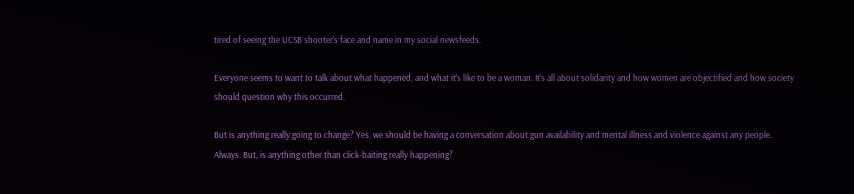tired of seeing the UCSB shooter’s face and name in my social newsfeeds.

Everyone seems to want to talk about what happened, and what it’s like to be a woman. It’s all about solidarity and how women are objectified and how society should question why this occurred.

But is anything really going to change? Yes, we should be having a conversation about gun availability and mental illness and violence against any people. Always. But, is anything other than click-baiting really happening?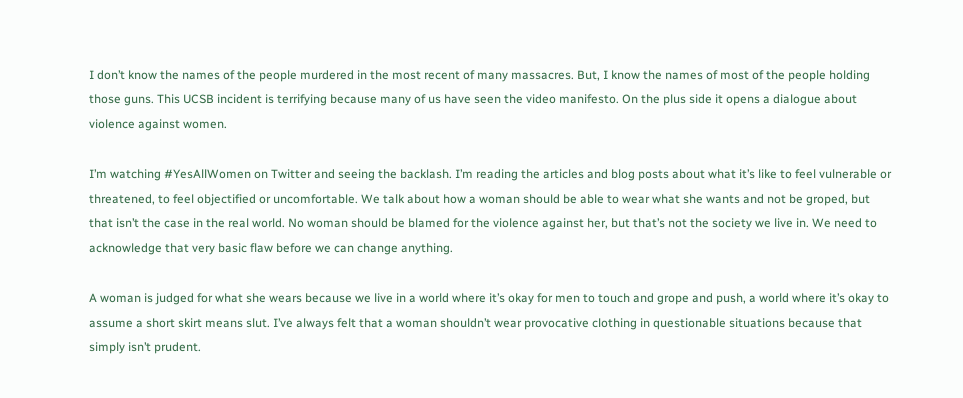I don’t know the names of the people murdered in the most recent of many massacres. But, I know the names of most of the people holding those guns. This UCSB incident is terrifying because many of us have seen the video manifesto. On the plus side it opens a dialogue about violence against women.

I’m watching #YesAllWomen on Twitter and seeing the backlash. I’m reading the articles and blog posts about what it’s like to feel vulnerable or threatened, to feel objectified or uncomfortable. We talk about how a woman should be able to wear what she wants and not be groped, but that isn’t the case in the real world. No woman should be blamed for the violence against her, but that’s not the society we live in. We need to acknowledge that very basic flaw before we can change anything.

A woman is judged for what she wears because we live in a world where it’s okay for men to touch and grope and push, a world where it’s okay to assume a short skirt means slut. I’ve always felt that a woman shouldn’t wear provocative clothing in questionable situations because that simply isn’t prudent.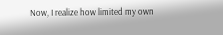Now, I realize how limited my own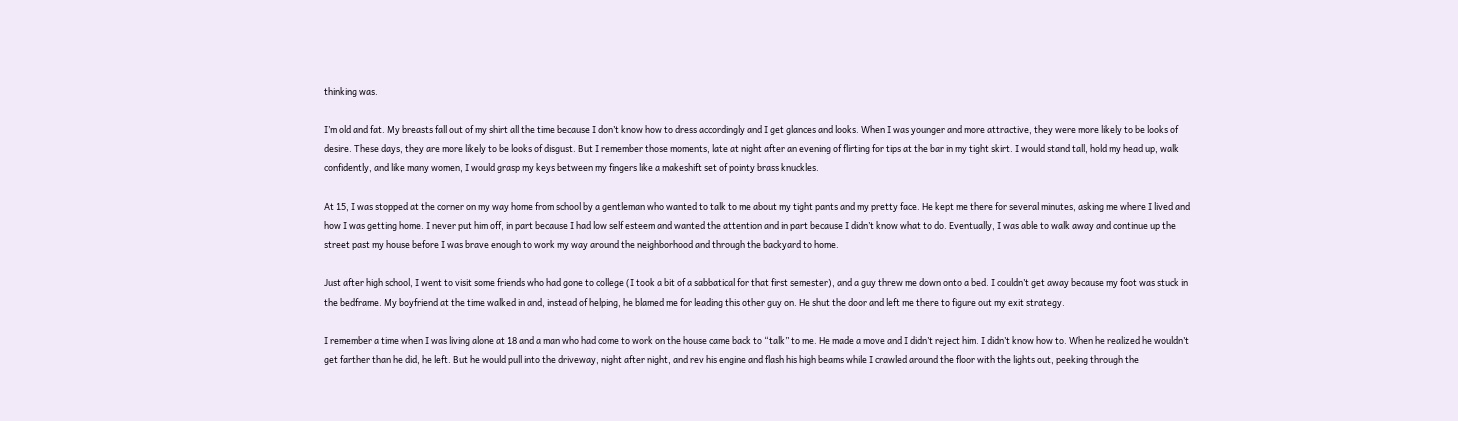thinking was.

I’m old and fat. My breasts fall out of my shirt all the time because I don’t know how to dress accordingly and I get glances and looks. When I was younger and more attractive, they were more likely to be looks of desire. These days, they are more likely to be looks of disgust. But I remember those moments, late at night after an evening of flirting for tips at the bar in my tight skirt. I would stand tall, hold my head up, walk confidently, and like many women, I would grasp my keys between my fingers like a makeshift set of pointy brass knuckles.

At 15, I was stopped at the corner on my way home from school by a gentleman who wanted to talk to me about my tight pants and my pretty face. He kept me there for several minutes, asking me where I lived and how I was getting home. I never put him off, in part because I had low self esteem and wanted the attention and in part because I didn’t know what to do. Eventually, I was able to walk away and continue up the street past my house before I was brave enough to work my way around the neighborhood and through the backyard to home.

Just after high school, I went to visit some friends who had gone to college (I took a bit of a sabbatical for that first semester), and a guy threw me down onto a bed. I couldn’t get away because my foot was stuck in the bedframe. My boyfriend at the time walked in and, instead of helping, he blamed me for leading this other guy on. He shut the door and left me there to figure out my exit strategy.

I remember a time when I was living alone at 18 and a man who had come to work on the house came back to “talk” to me. He made a move and I didn’t reject him. I didn’t know how to. When he realized he wouldn’t get farther than he did, he left. But he would pull into the driveway, night after night, and rev his engine and flash his high beams while I crawled around the floor with the lights out, peeking through the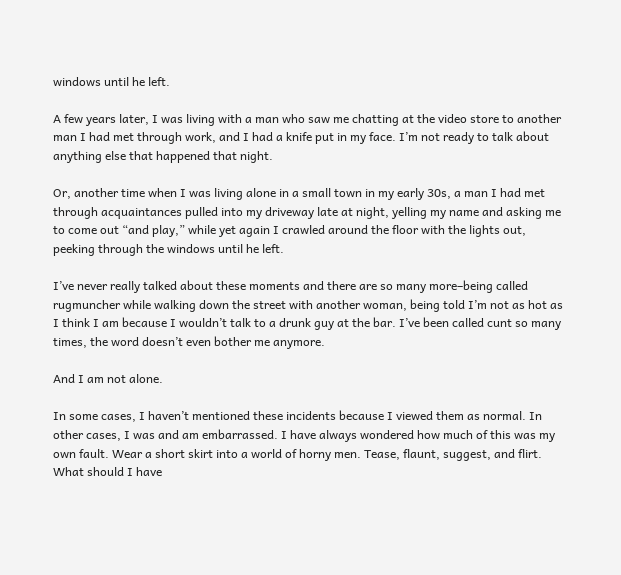windows until he left.

A few years later, I was living with a man who saw me chatting at the video store to another man I had met through work, and I had a knife put in my face. I’m not ready to talk about anything else that happened that night.

Or, another time when I was living alone in a small town in my early 30s, a man I had met through acquaintances pulled into my driveway late at night, yelling my name and asking me to come out “and play,” while yet again I crawled around the floor with the lights out, peeking through the windows until he left.

I’ve never really talked about these moments and there are so many more–being called rugmuncher while walking down the street with another woman, being told I’m not as hot as I think I am because I wouldn’t talk to a drunk guy at the bar. I’ve been called cunt so many times, the word doesn’t even bother me anymore.

And I am not alone.

In some cases, I haven’t mentioned these incidents because I viewed them as normal. In other cases, I was and am embarrassed. I have always wondered how much of this was my own fault. Wear a short skirt into a world of horny men. Tease, flaunt, suggest, and flirt. What should I have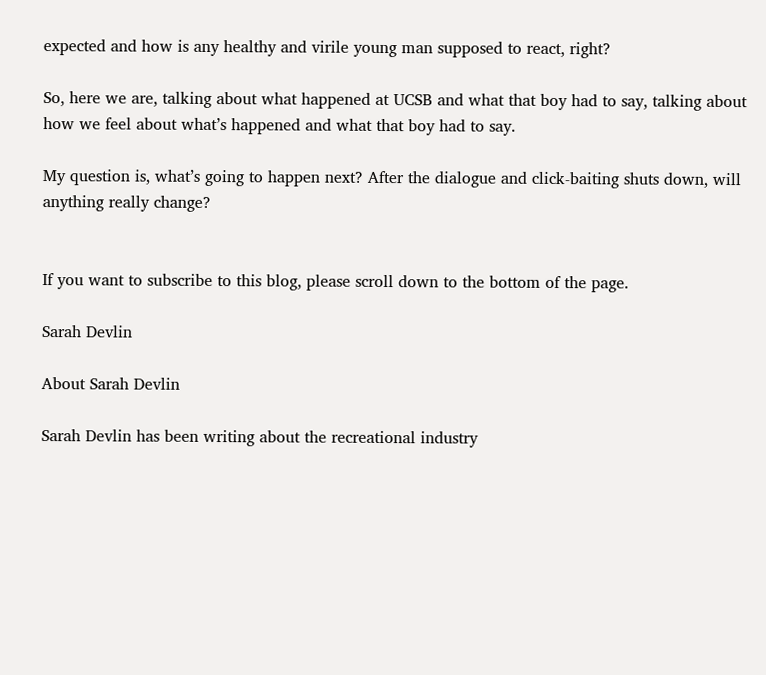expected and how is any healthy and virile young man supposed to react, right?

So, here we are, talking about what happened at UCSB and what that boy had to say, talking about how we feel about what’s happened and what that boy had to say.

My question is, what’s going to happen next? After the dialogue and click-baiting shuts down, will anything really change?


If you want to subscribe to this blog, please scroll down to the bottom of the page.

Sarah Devlin

About Sarah Devlin

Sarah Devlin has been writing about the recreational industry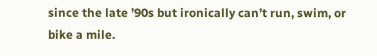since the late ’90s but ironically can’t run, swim, or bike a mile.